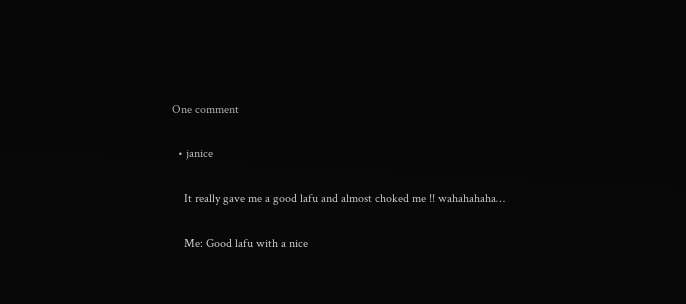One comment

  • janice

    It really gave me a good lafu and almost choked me !! wahahahaha…

    Me: Good lafu with a nice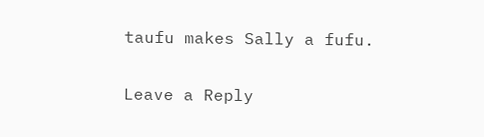taufu makes Sally a fufu.

Leave a Reply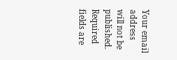Your email address will not be published. Required fields are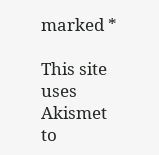marked *

This site uses Akismet to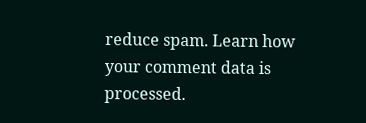reduce spam. Learn how your comment data is processed.